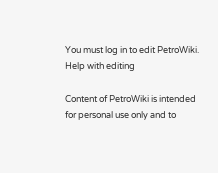You must log in to edit PetroWiki. Help with editing

Content of PetroWiki is intended for personal use only and to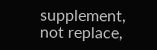supplement, not replace,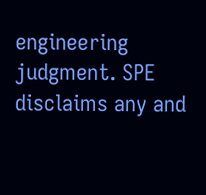engineering judgment. SPE disclaims any and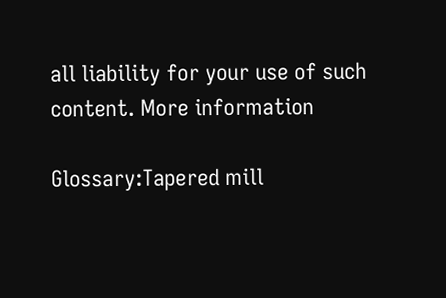all liability for your use of such content. More information

Glossary:Tapered mill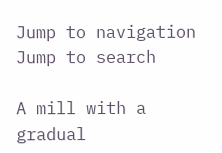Jump to navigation Jump to search

A mill with a gradual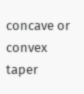concave or convex taper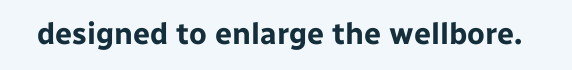designed to enlarge the wellbore.